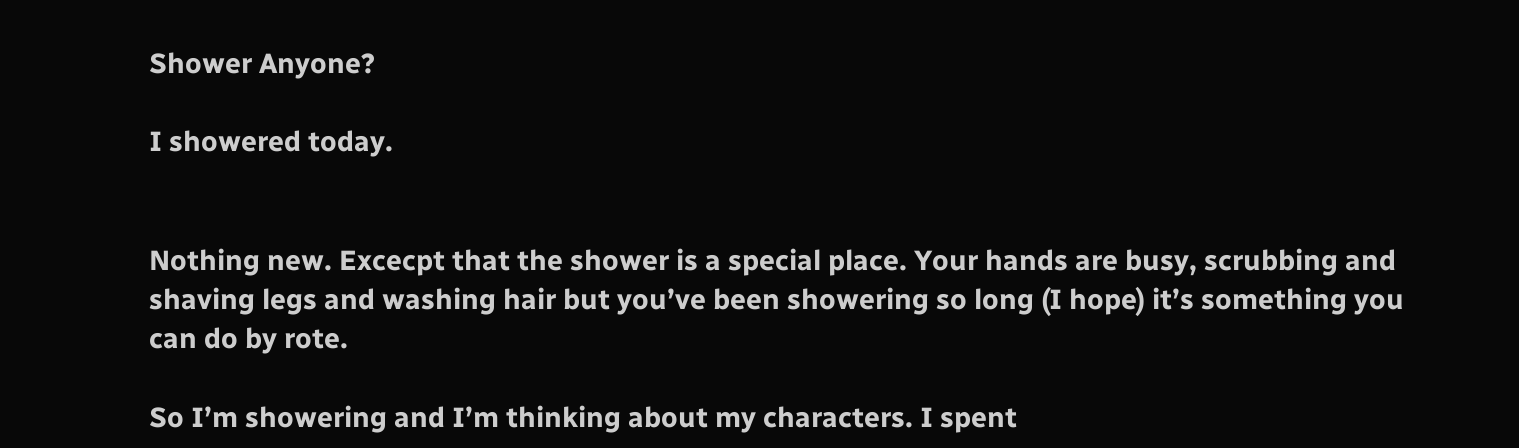Shower Anyone?

I showered today.


Nothing new. Excecpt that the shower is a special place. Your hands are busy, scrubbing and shaving legs and washing hair but you’ve been showering so long (I hope) it’s something you can do by rote.

So I’m showering and I’m thinking about my characters. I spent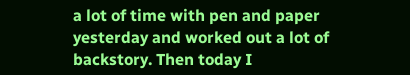a lot of time with pen and paper yesterday and worked out a lot of backstory. Then today I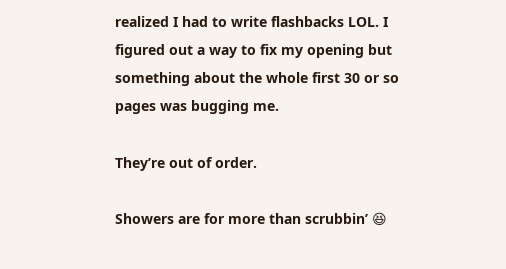realized I had to write flashbacks LOL. I figured out a way to fix my opening but something about the whole first 30 or so pages was bugging me.

They’re out of order.

Showers are for more than scrubbin’ 😆